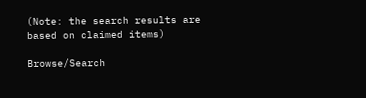(Note: the search results are based on claimed items)

Browse/Search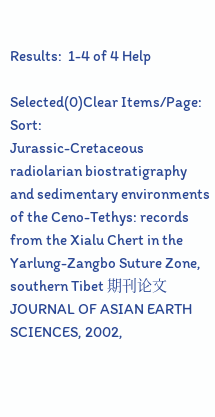Results:  1-4 of 4 Help

Selected(0)Clear Items/Page:    Sort:
Jurassic-Cretaceous radiolarian biostratigraphy and sedimentary environments of the Ceno-Tethys: records from the Xialu Chert in the Yarlung-Zangbo Suture Zone, southern Tibet 期刊论文
JOURNAL OF ASIAN EARTH SCIENCES, 2002,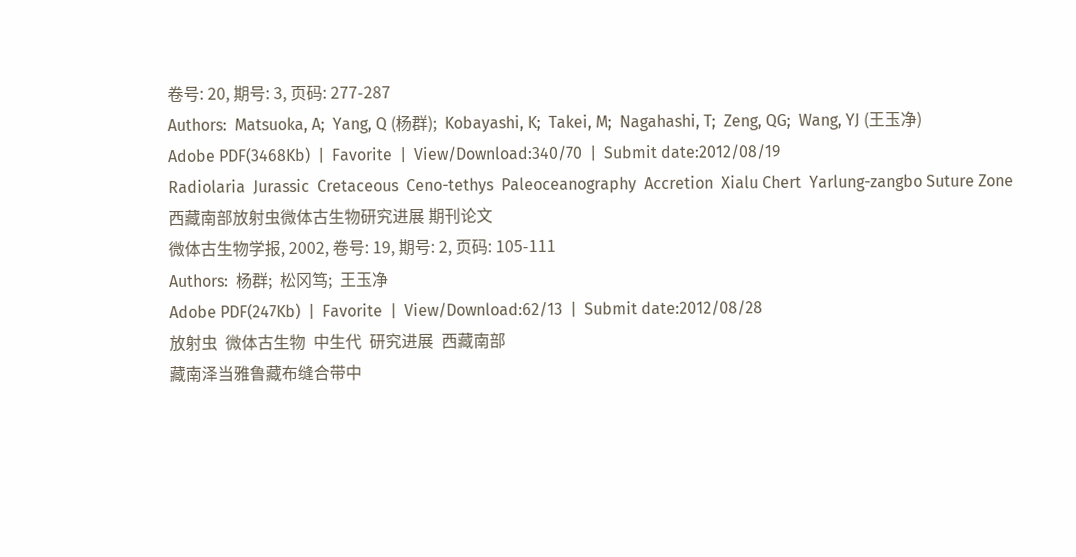卷号: 20, 期号: 3, 页码: 277-287
Authors:  Matsuoka, A;  Yang, Q (杨群);  Kobayashi, K;  Takei, M;  Nagahashi, T;  Zeng, QG;  Wang, YJ (王玉净)
Adobe PDF(3468Kb)  |  Favorite  |  View/Download:340/70  |  Submit date:2012/08/19
Radiolaria  Jurassic  Cretaceous  Ceno-tethys  Paleoceanography  Accretion  Xialu Chert  Yarlung-zangbo Suture Zone
西藏南部放射虫微体古生物研究进展 期刊论文
微体古生物学报, 2002, 卷号: 19, 期号: 2, 页码: 105-111
Authors:  杨群;  松冈笃;  王玉净
Adobe PDF(247Kb)  |  Favorite  |  View/Download:62/13  |  Submit date:2012/08/28
放射虫  微体古生物  中生代  研究进展  西藏南部
藏南泽当雅鲁藏布缝合带中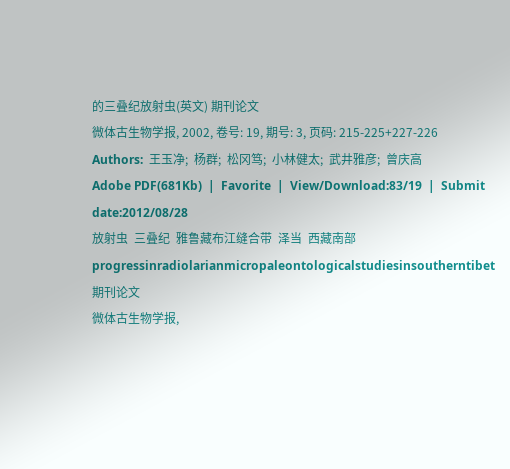的三叠纪放射虫(英文) 期刊论文
微体古生物学报, 2002, 卷号: 19, 期号: 3, 页码: 215-225+227-226
Authors:  王玉净;  杨群;  松冈笃;  小林健太;  武井雅彦;  曾庆高
Adobe PDF(681Kb)  |  Favorite  |  View/Download:83/19  |  Submit date:2012/08/28
放射虫  三叠纪  雅鲁藏布江缝合带  泽当  西藏南部
progressinradiolarianmicropaleontologicalstudiesinsoutherntibet 期刊论文
微体古生物学报,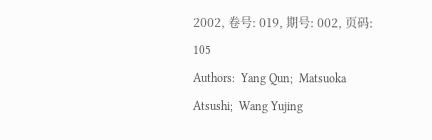2002, 卷号: 019, 期号: 002, 页码: 105
Authors:  Yang Qun;  Matsuoka Atsushi;  Wang Yujing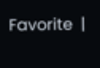Favorite  |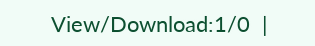View/Download:1/0  |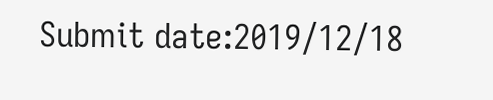Submit date:2019/12/18